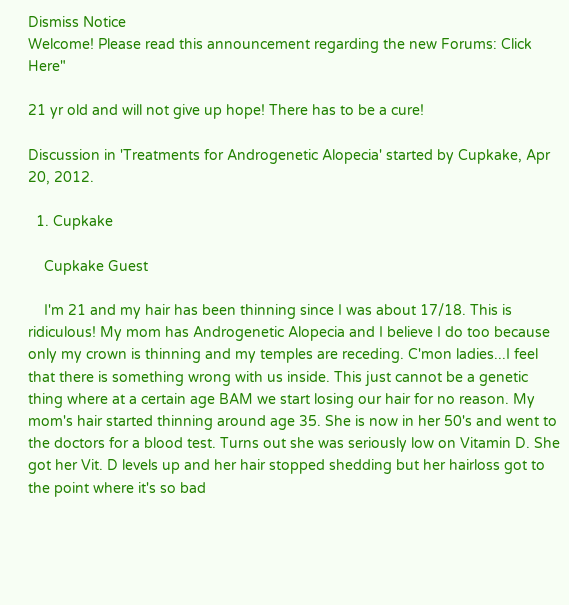Dismiss Notice
Welcome! Please read this announcement regarding the new Forums: Click Here"

21 yr old and will not give up hope! There has to be a cure!

Discussion in 'Treatments for Androgenetic Alopecia' started by Cupkake, Apr 20, 2012.

  1. Cupkake

    Cupkake Guest

    I'm 21 and my hair has been thinning since I was about 17/18. This is ridiculous! My mom has Androgenetic Alopecia and I believe I do too because only my crown is thinning and my temples are receding. C'mon ladies...I feel that there is something wrong with us inside. This just cannot be a genetic thing where at a certain age BAM we start losing our hair for no reason. My mom's hair started thinning around age 35. She is now in her 50's and went to the doctors for a blood test. Turns out she was seriously low on Vitamin D. She got her Vit. D levels up and her hair stopped shedding but her hairloss got to the point where it's so bad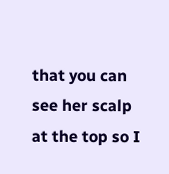that you can see her scalp at the top so I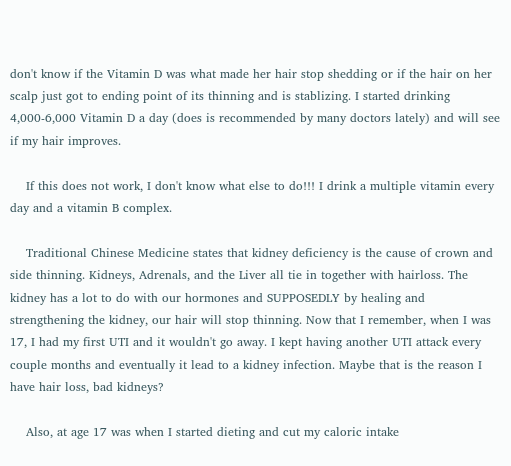don't know if the Vitamin D was what made her hair stop shedding or if the hair on her scalp just got to ending point of its thinning and is stablizing. I started drinking 4,000-6,000 Vitamin D a day (does is recommended by many doctors lately) and will see if my hair improves.

    If this does not work, I don't know what else to do!!! I drink a multiple vitamin every day and a vitamin B complex.

    Traditional Chinese Medicine states that kidney deficiency is the cause of crown and side thinning. Kidneys, Adrenals, and the Liver all tie in together with hairloss. The kidney has a lot to do with our hormones and SUPPOSEDLY by healing and strengthening the kidney, our hair will stop thinning. Now that I remember, when I was 17, I had my first UTI and it wouldn't go away. I kept having another UTI attack every couple months and eventually it lead to a kidney infection. Maybe that is the reason I have hair loss, bad kidneys?

    Also, at age 17 was when I started dieting and cut my caloric intake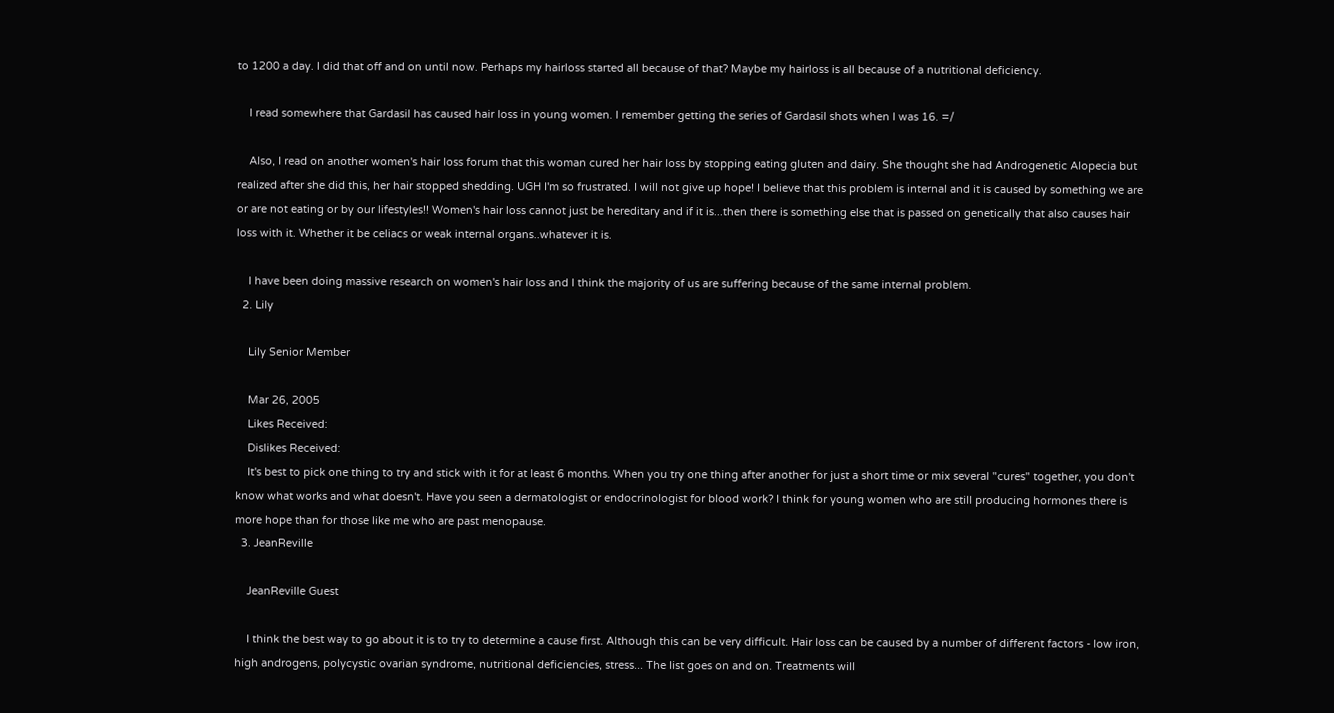to 1200 a day. I did that off and on until now. Perhaps my hairloss started all because of that? Maybe my hairloss is all because of a nutritional deficiency.

    I read somewhere that Gardasil has caused hair loss in young women. I remember getting the series of Gardasil shots when I was 16. =/

    Also, I read on another women's hair loss forum that this woman cured her hair loss by stopping eating gluten and dairy. She thought she had Androgenetic Alopecia but realized after she did this, her hair stopped shedding. UGH I'm so frustrated. I will not give up hope! I believe that this problem is internal and it is caused by something we are or are not eating or by our lifestyles!! Women's hair loss cannot just be hereditary and if it is...then there is something else that is passed on genetically that also causes hair loss with it. Whether it be celiacs or weak internal organs..whatever it is.

    I have been doing massive research on women's hair loss and I think the majority of us are suffering because of the same internal problem.
  2. Lily

    Lily Senior Member

    Mar 26, 2005
    Likes Received:
    Dislikes Received:
    It's best to pick one thing to try and stick with it for at least 6 months. When you try one thing after another for just a short time or mix several "cures" together, you don't know what works and what doesn't. Have you seen a dermatologist or endocrinologist for blood work? I think for young women who are still producing hormones there is more hope than for those like me who are past menopause.
  3. JeanReville

    JeanReville Guest

    I think the best way to go about it is to try to determine a cause first. Although this can be very difficult. Hair loss can be caused by a number of different factors - low iron, high androgens, polycystic ovarian syndrome, nutritional deficiencies, stress... The list goes on and on. Treatments will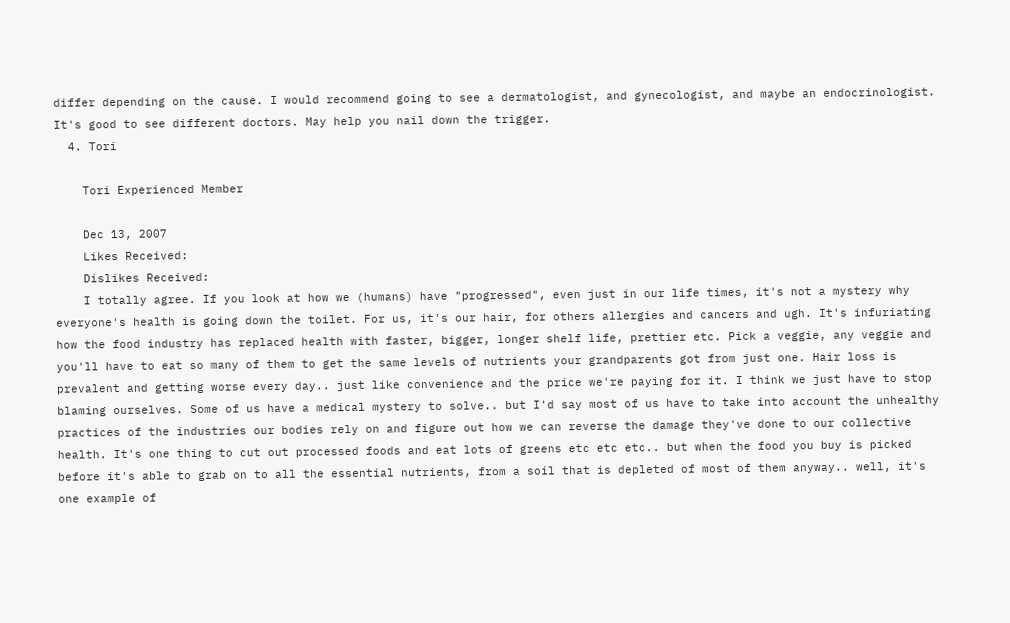differ depending on the cause. I would recommend going to see a dermatologist, and gynecologist, and maybe an endocrinologist. It's good to see different doctors. May help you nail down the trigger.
  4. Tori

    Tori Experienced Member

    Dec 13, 2007
    Likes Received:
    Dislikes Received:
    I totally agree. If you look at how we (humans) have "progressed", even just in our life times, it's not a mystery why everyone's health is going down the toilet. For us, it's our hair, for others allergies and cancers and ugh. It's infuriating how the food industry has replaced health with faster, bigger, longer shelf life, prettier etc. Pick a veggie, any veggie and you'll have to eat so many of them to get the same levels of nutrients your grandparents got from just one. Hair loss is prevalent and getting worse every day.. just like convenience and the price we're paying for it. I think we just have to stop blaming ourselves. Some of us have a medical mystery to solve.. but I'd say most of us have to take into account the unhealthy practices of the industries our bodies rely on and figure out how we can reverse the damage they've done to our collective health. It's one thing to cut out processed foods and eat lots of greens etc etc etc.. but when the food you buy is picked before it's able to grab on to all the essential nutrients, from a soil that is depleted of most of them anyway.. well, it's one example of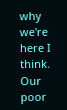why we're here I think. Our poor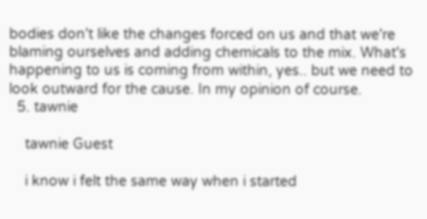bodies don't like the changes forced on us and that we're blaming ourselves and adding chemicals to the mix. What's happening to us is coming from within, yes.. but we need to look outward for the cause. In my opinion of course.
  5. tawnie

    tawnie Guest

    i know i felt the same way when i started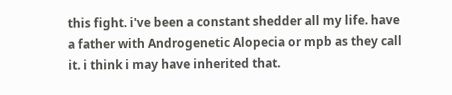this fight. i've been a constant shedder all my life. have a father with Androgenetic Alopecia or mpb as they call it. i think i may have inherited that.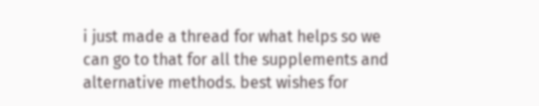i just made a thread for what helps so we can go to that for all the supplements and alternative methods. best wishes for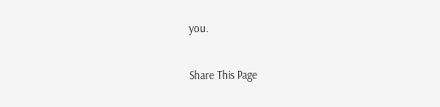you.

Share This Page